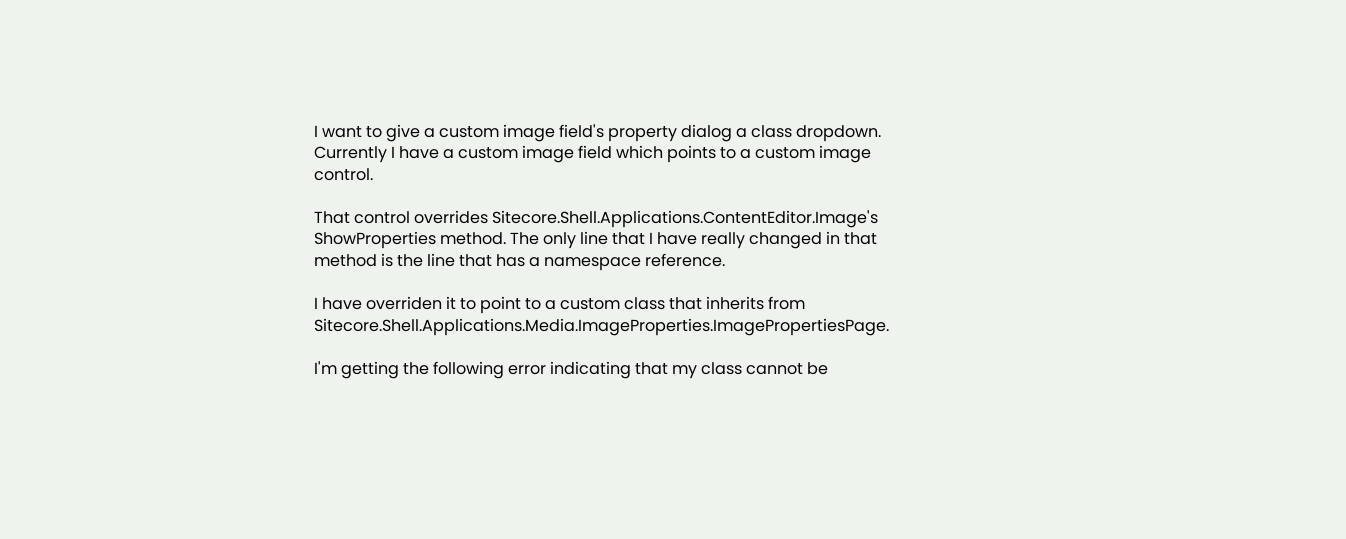I want to give a custom image field's property dialog a class dropdown. Currently I have a custom image field which points to a custom image control.

That control overrides Sitecore.Shell.Applications.ContentEditor.Image's ShowProperties method. The only line that I have really changed in that method is the line that has a namespace reference.

I have overriden it to point to a custom class that inherits from Sitecore.Shell.Applications.Media.ImageProperties.ImagePropertiesPage.

I'm getting the following error indicating that my class cannot be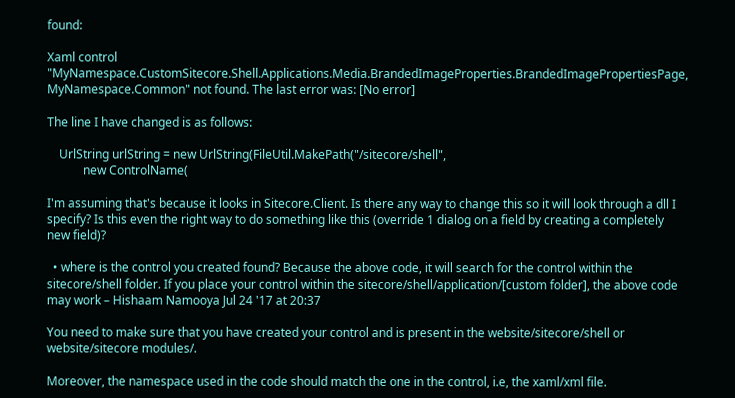found:

Xaml control "MyNamespace.CustomSitecore.Shell.Applications.Media.BrandedImageProperties.BrandedImagePropertiesPage, MyNamespace.Common" not found. The last error was: [No error]

The line I have changed is as follows:

    UrlString urlString = new UrlString(FileUtil.MakePath("/sitecore/shell",
            new ControlName(

I'm assuming that's because it looks in Sitecore.Client. Is there any way to change this so it will look through a dll I specify? Is this even the right way to do something like this (override 1 dialog on a field by creating a completely new field)?

  • where is the control you created found? Because the above code, it will search for the control within the sitecore/shell folder. If you place your control within the sitecore/shell/application/[custom folder], the above code may work – Hishaam Namooya Jul 24 '17 at 20:37

You need to make sure that you have created your control and is present in the website/sitecore/shell or website/sitecore modules/.

Moreover, the namespace used in the code should match the one in the control, i.e, the xaml/xml file.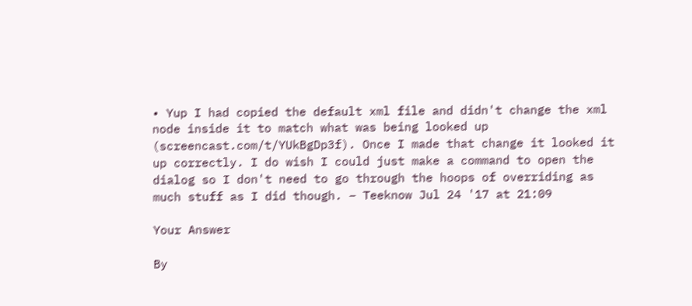• Yup I had copied the default xml file and didn't change the xml node inside it to match what was being looked up (screencast.com/t/YUkBgDp3f). Once I made that change it looked it up correctly. I do wish I could just make a command to open the dialog so I don't need to go through the hoops of overriding as much stuff as I did though. – Teeknow Jul 24 '17 at 21:09

Your Answer

By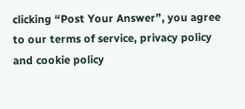clicking “Post Your Answer”, you agree to our terms of service, privacy policy and cookie policy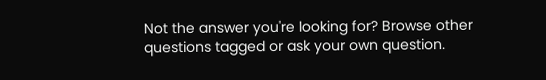Not the answer you're looking for? Browse other questions tagged or ask your own question.